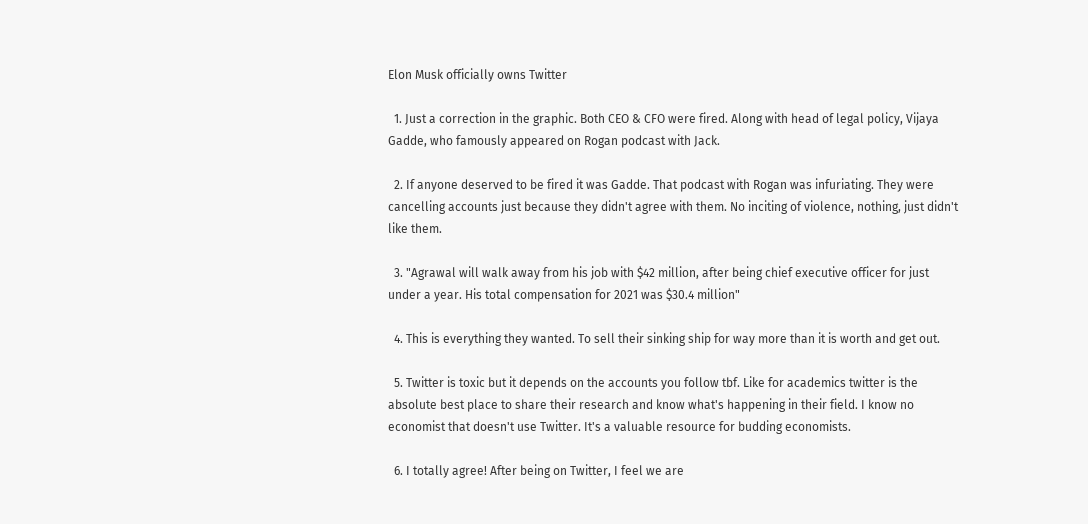Elon Musk officially owns Twitter

  1. Just a correction in the graphic. Both CEO & CFO were fired. Along with head of legal policy, Vijaya Gadde, who famously appeared on Rogan podcast with Jack.

  2. If anyone deserved to be fired it was Gadde. That podcast with Rogan was infuriating. They were cancelling accounts just because they didn't agree with them. No inciting of violence, nothing, just didn't like them.

  3. "Agrawal will walk away from his job with $42 million, after being chief executive officer for just under a year. His total compensation for 2021 was $30.4 million"

  4. This is everything they wanted. To sell their sinking ship for way more than it is worth and get out.

  5. Twitter is toxic but it depends on the accounts you follow tbf. Like for academics twitter is the absolute best place to share their research and know what's happening in their field. I know no economist that doesn't use Twitter. It's a valuable resource for budding economists.

  6. I totally agree! After being on Twitter, I feel we are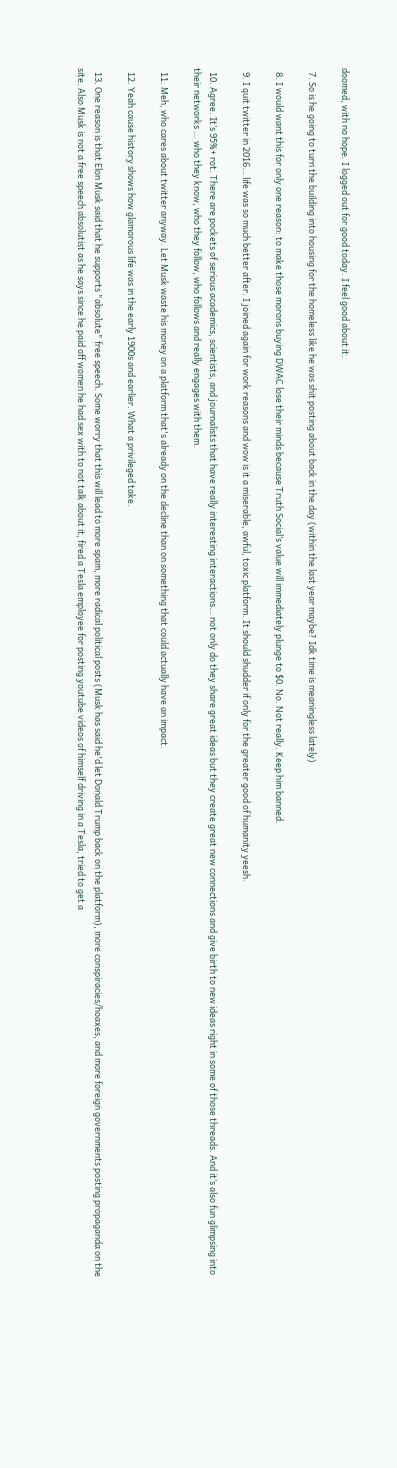doomed, with no hope. I logged out for good today. I feel good about it.

  7. So is he going to turn the building into housing for the homeless like he was shit posting about back in the day (within the last year maybe? Idk time is meaningless lately)

  8. I would want this for only one reason: to make those morons buying DWAC lose their minds because Truth Social’s value will immediately plunge to $0. No. Not really. Keep him banned.

  9. I quit twitter in 2016… life was so much better after. I joined again for work reasons and wow is it a miserable, awful, toxic platform. It should shudder if only for the greater good of humanity yeesh.

  10. Agree. It’s 95%+ rot. There are pockets of serious academics, scientists, and journalists that have really interesting interactions… not only do they share great ideas but they create great new connections and give birth to new ideas right in some of those threads. And it’s also fun glimpsing into their networks … who they know, who they follow, who follows and really engages with them.

  11. Meh, who cares about twitter anyway. Let Musk waste his money on a platform that's already on the decline than on something that could actually have an impact.

  12. Yeah cause history shows how glamorous life was in the early 1900s and earlier. What a privileged take.

  13. One reason is that Elon Musk said that he supports "absolute" free speech. Some worry that this will lead to more spam, more radical political posts (Musk has said he'd let Donald Trump back on the platform), more conspiracies/hoaxes, and more foreign governments posting propaganda on the site. Also Musk is not a free speech absolutist as he says since he paid off women he had sex with to not talk about it, fired a Tesla employee for posting youtube videos of himself driving in a Tesla, tried to get a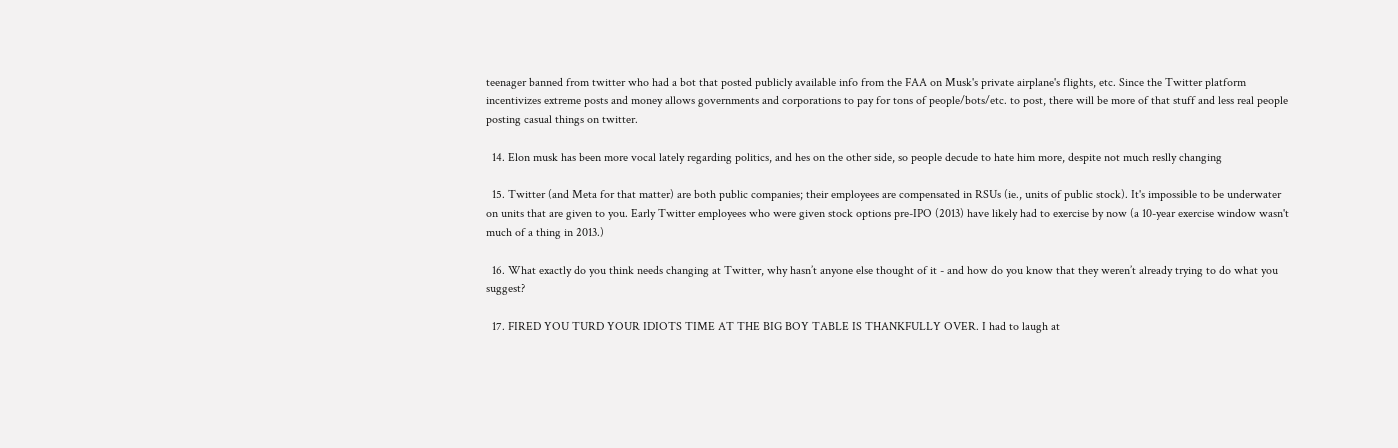teenager banned from twitter who had a bot that posted publicly available info from the FAA on Musk's private airplane's flights, etc. Since the Twitter platform incentivizes extreme posts and money allows governments and corporations to pay for tons of people/bots/etc. to post, there will be more of that stuff and less real people posting casual things on twitter.

  14. Elon musk has been more vocal lately regarding politics, and hes on the other side, so people decude to hate him more, despite not much reslly changing

  15. Twitter (and Meta for that matter) are both public companies; their employees are compensated in RSUs (ie., units of public stock). It's impossible to be underwater on units that are given to you. Early Twitter employees who were given stock options pre-IPO (2013) have likely had to exercise by now (a 10-year exercise window wasn't much of a thing in 2013.)

  16. What exactly do you think needs changing at Twitter, why hasn’t anyone else thought of it - and how do you know that they weren’t already trying to do what you suggest?

  17. FIRED YOU TURD YOUR IDIOTS TIME AT THE BIG BOY TABLE IS THANKFULLY OVER. I had to laugh at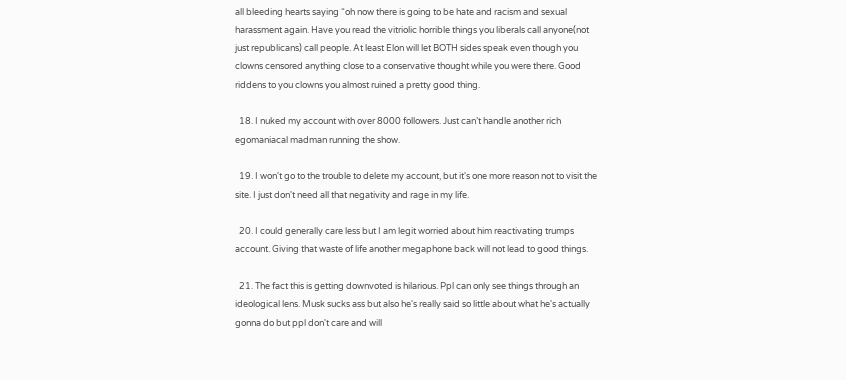all bleeding hearts saying “oh now there is going to be hate and racism and sexual harassment again. Have you read the vitriolic horrible things you liberals call anyone(not just republicans) call people. At least Elon will let BOTH sides speak even though you clowns censored anything close to a conservative thought while you were there. Good riddens to you clowns you almost ruined a pretty good thing.

  18. I nuked my account with over 8000 followers. Just can’t handle another rich egomaniacal madman running the show.

  19. I won't go to the trouble to delete my account, but it's one more reason not to visit the site. I just don't need all that negativity and rage in my life.

  20. I could generally care less but I am legit worried about him reactivating trumps account. Giving that waste of life another megaphone back will not lead to good things.

  21. The fact this is getting downvoted is hilarious. Ppl can only see things through an ideological lens. Musk sucks ass but also he's really said so little about what he's actually gonna do but ppl don't care and will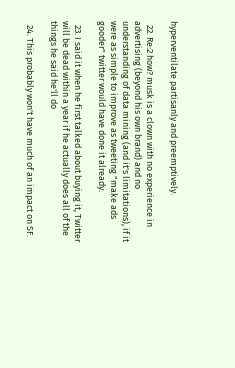hyperventilate partisanly and preemptively.

  22. Re:2 how? musk is a clown with no experience in advertising (beyond his own brand) and no understanding of data mining (and it's limitations), if it were as simple to improve as tweeting "make ads gooder" twitter would have done it already.

  23. I said it when he first talked about buying it, Twitter will be dead within a year if he actually does all of the things he said he'll do

  24. This probably won't have much of an impact on SF.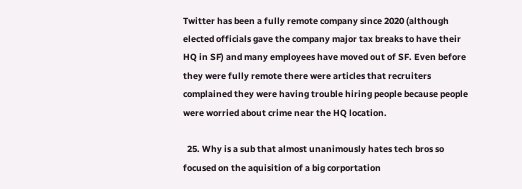Twitter has been a fully remote company since 2020 (although elected officials gave the company major tax breaks to have their HQ in SF) and many employees have moved out of SF. Even before they were fully remote there were articles that recruiters complained they were having trouble hiring people because people were worried about crime near the HQ location.

  25. Why is a sub that almost unanimously hates tech bros so focused on the aquisition of a big corportation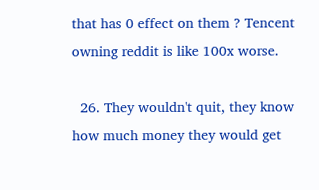that has 0 effect on them ? Tencent owning reddit is like 100x worse.

  26. They wouldn't quit, they know how much money they would get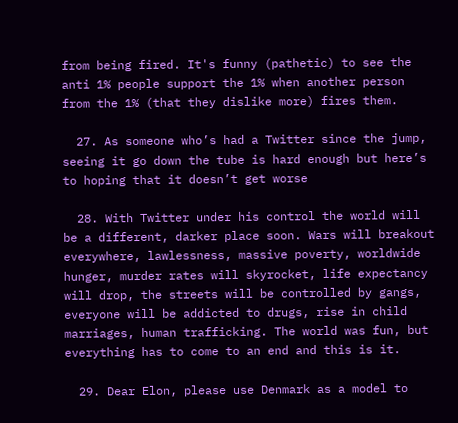from being fired. It's funny (pathetic) to see the anti 1% people support the 1% when another person from the 1% (that they dislike more) fires them.

  27. As someone who’s had a Twitter since the jump, seeing it go down the tube is hard enough but here’s to hoping that it doesn’t get worse

  28. With Twitter under his control the world will be a different, darker place soon. Wars will breakout everywhere, lawlessness, massive poverty, worldwide hunger, murder rates will skyrocket, life expectancy will drop, the streets will be controlled by gangs, everyone will be addicted to drugs, rise in child marriages, human trafficking. The world was fun, but everything has to come to an end and this is it.

  29. Dear Elon, please use Denmark as a model to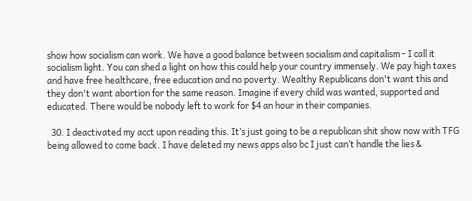show how socialism can work. We have a good balance between socialism and capitalism - I call it socialism light. You can shed a light on how this could help your country immensely. We pay high taxes and have free healthcare, free education and no poverty. Wealthy Republicans don't want this and they don't want abortion for the same reason. Imagine if every child was wanted, supported and educated. There would be nobody left to work for $4 an hour in their companies.

  30. I deactivated my acct upon reading this. It’s just going to be a republican shit show now with TFG being allowed to come back. I have deleted my news apps also bc I just can’t handle the lies &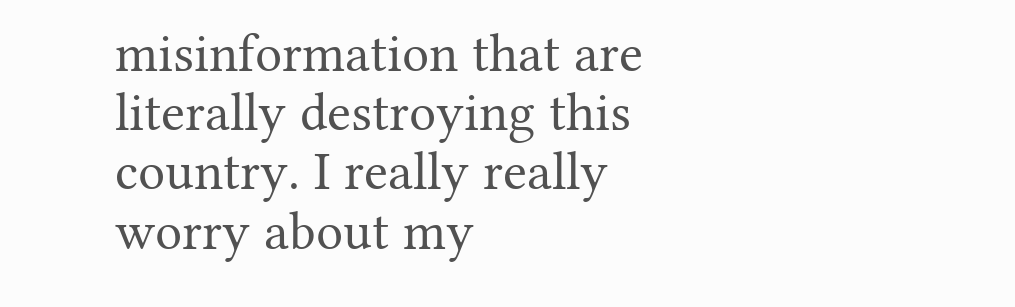misinformation that are literally destroying this country. I really really worry about my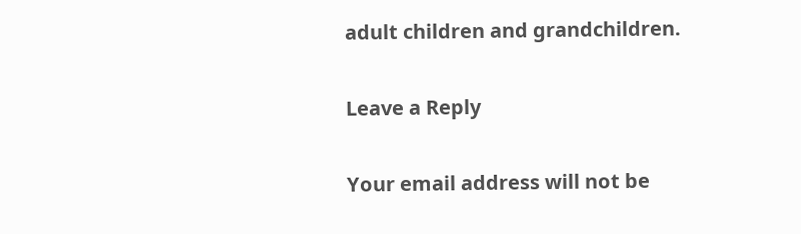adult children and grandchildren.

Leave a Reply

Your email address will not be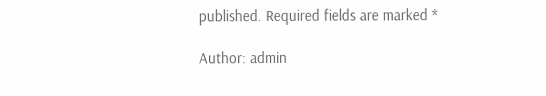published. Required fields are marked *

Author: admin